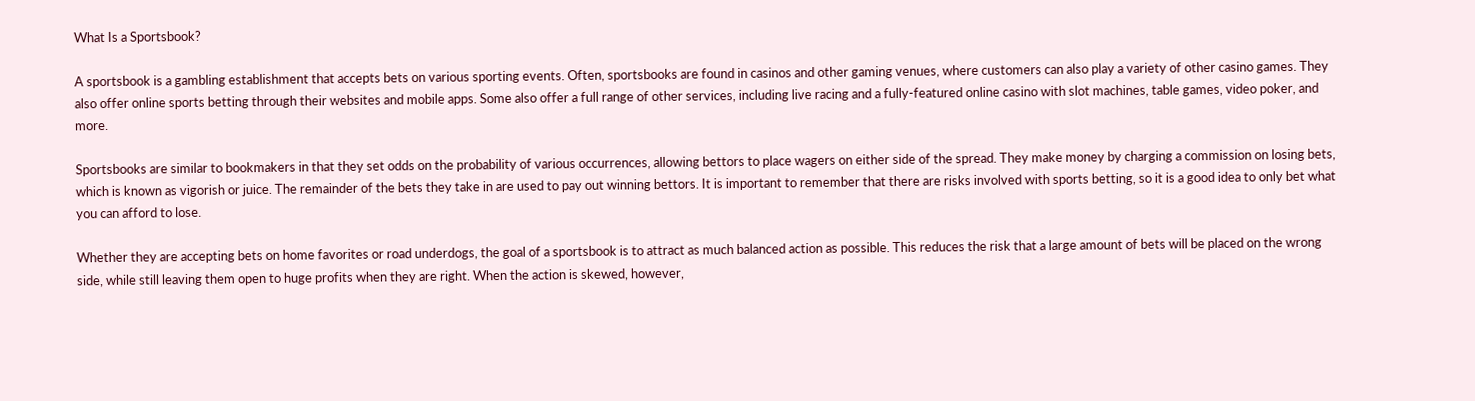What Is a Sportsbook?

A sportsbook is a gambling establishment that accepts bets on various sporting events. Often, sportsbooks are found in casinos and other gaming venues, where customers can also play a variety of other casino games. They also offer online sports betting through their websites and mobile apps. Some also offer a full range of other services, including live racing and a fully-featured online casino with slot machines, table games, video poker, and more.

Sportsbooks are similar to bookmakers in that they set odds on the probability of various occurrences, allowing bettors to place wagers on either side of the spread. They make money by charging a commission on losing bets, which is known as vigorish or juice. The remainder of the bets they take in are used to pay out winning bettors. It is important to remember that there are risks involved with sports betting, so it is a good idea to only bet what you can afford to lose.

Whether they are accepting bets on home favorites or road underdogs, the goal of a sportsbook is to attract as much balanced action as possible. This reduces the risk that a large amount of bets will be placed on the wrong side, while still leaving them open to huge profits when they are right. When the action is skewed, however,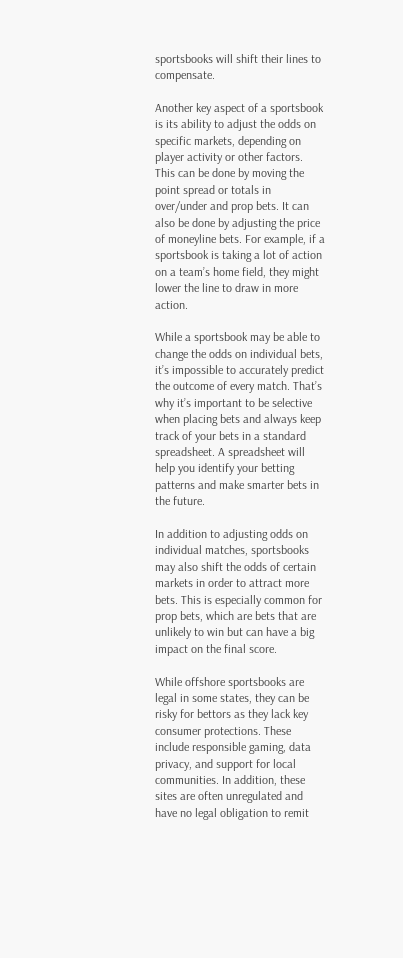sportsbooks will shift their lines to compensate.

Another key aspect of a sportsbook is its ability to adjust the odds on specific markets, depending on player activity or other factors. This can be done by moving the point spread or totals in over/under and prop bets. It can also be done by adjusting the price of moneyline bets. For example, if a sportsbook is taking a lot of action on a team’s home field, they might lower the line to draw in more action.

While a sportsbook may be able to change the odds on individual bets, it’s impossible to accurately predict the outcome of every match. That’s why it’s important to be selective when placing bets and always keep track of your bets in a standard spreadsheet. A spreadsheet will help you identify your betting patterns and make smarter bets in the future.

In addition to adjusting odds on individual matches, sportsbooks may also shift the odds of certain markets in order to attract more bets. This is especially common for prop bets, which are bets that are unlikely to win but can have a big impact on the final score.

While offshore sportsbooks are legal in some states, they can be risky for bettors as they lack key consumer protections. These include responsible gaming, data privacy, and support for local communities. In addition, these sites are often unregulated and have no legal obligation to remit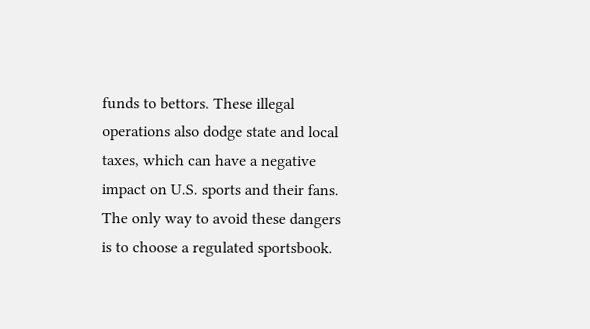funds to bettors. These illegal operations also dodge state and local taxes, which can have a negative impact on U.S. sports and their fans. The only way to avoid these dangers is to choose a regulated sportsbook.